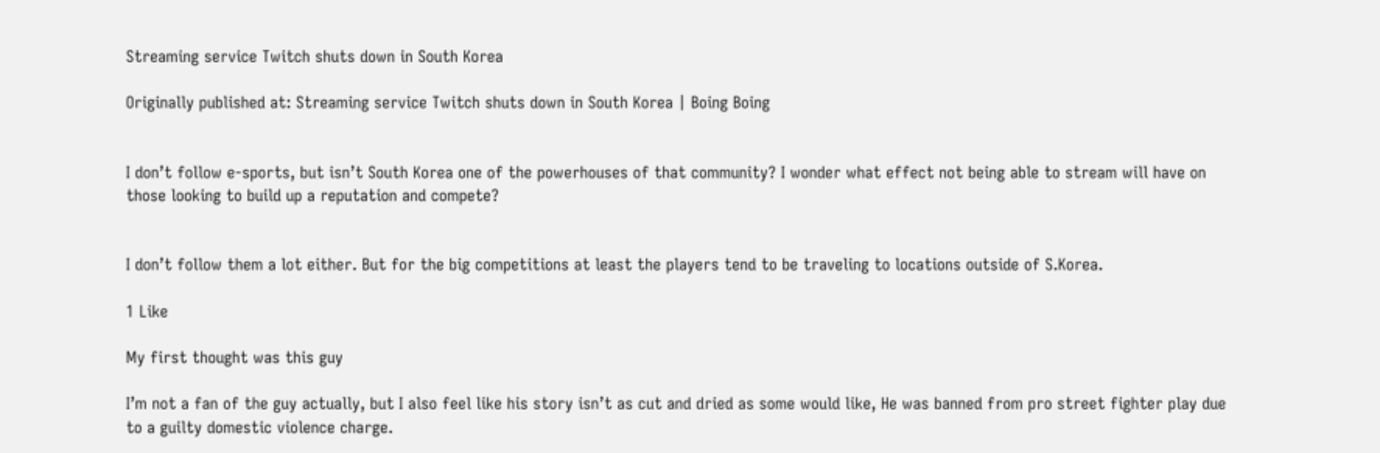Streaming service Twitch shuts down in South Korea

Originally published at: Streaming service Twitch shuts down in South Korea | Boing Boing


I don’t follow e-sports, but isn’t South Korea one of the powerhouses of that community? I wonder what effect not being able to stream will have on those looking to build up a reputation and compete?


I don’t follow them a lot either. But for the big competitions at least the players tend to be traveling to locations outside of S.Korea.

1 Like

My first thought was this guy

I’m not a fan of the guy actually, but I also feel like his story isn’t as cut and dried as some would like, He was banned from pro street fighter play due to a guilty domestic violence charge.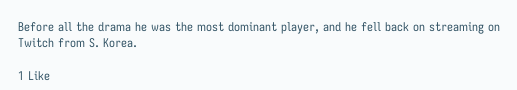Before all the drama he was the most dominant player, and he fell back on streaming on Twitch from S. Korea.

1 Like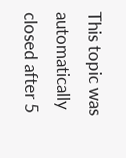This topic was automatically closed after 5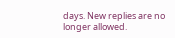days. New replies are no longer allowed.